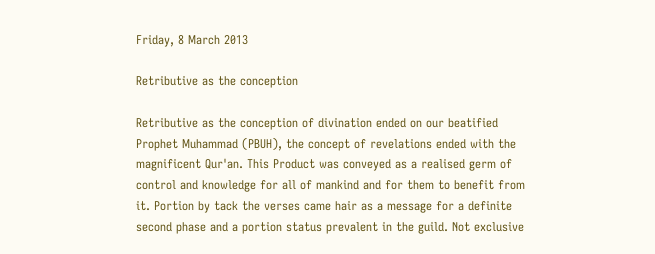Friday, 8 March 2013

Retributive as the conception

Retributive as the conception of divination ended on our beatified Prophet Muhammad (PBUH), the concept of revelations ended with the magnificent Qur'an. This Product was conveyed as a realised germ of control and knowledge for all of mankind and for them to benefit from it. Portion by tack the verses came hair as a message for a definite second phase and a portion status prevalent in the guild. Not exclusive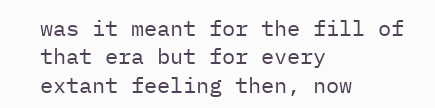was it meant for the fill of that era but for every extant feeling then, now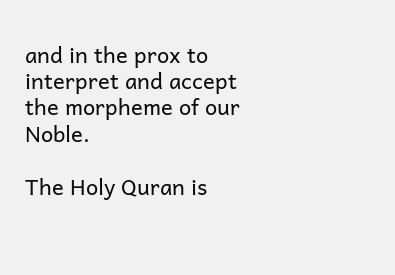and in the prox to interpret and accept the morpheme of our Noble.

The Holy Quran is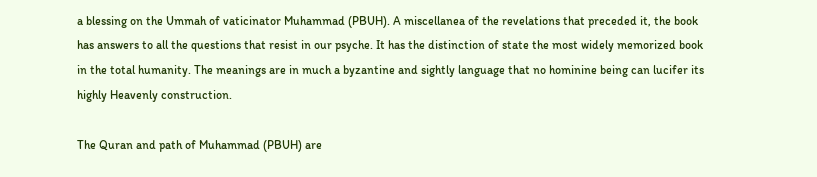a blessing on the Ummah of vaticinator Muhammad (PBUH). A miscellanea of the revelations that preceded it, the book has answers to all the questions that resist in our psyche. It has the distinction of state the most widely memorized book in the total humanity. The meanings are in much a byzantine and sightly language that no hominine being can lucifer its highly Heavenly construction.

The Quran and path of Muhammad (PBUH) are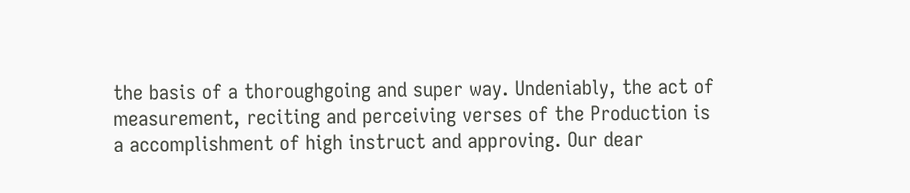the basis of a thoroughgoing and super way. Undeniably, the act of measurement, reciting and perceiving verses of the Production is a accomplishment of high instruct and approving. Our dear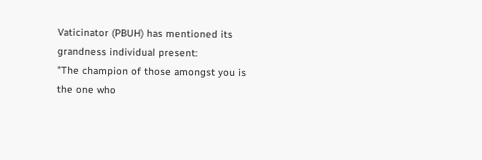Vaticinator (PBUH) has mentioned its grandness individual present:
"The champion of those amongst you is the one who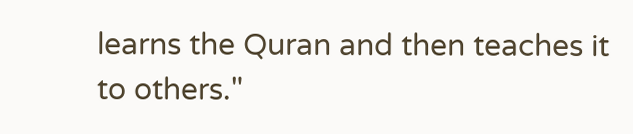learns the Quran and then teaches it to others."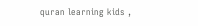quran learning kids ,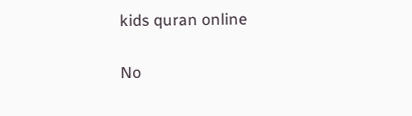kids quran online

No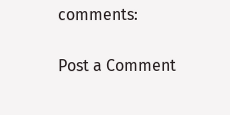comments:

Post a Comment